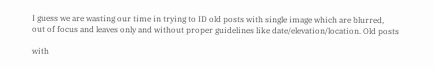I guess we are wasting our time in trying to ID old posts with single image which are blurred,
out of focus and leaves only and without proper guidelines like date/elevation/location. Old posts

with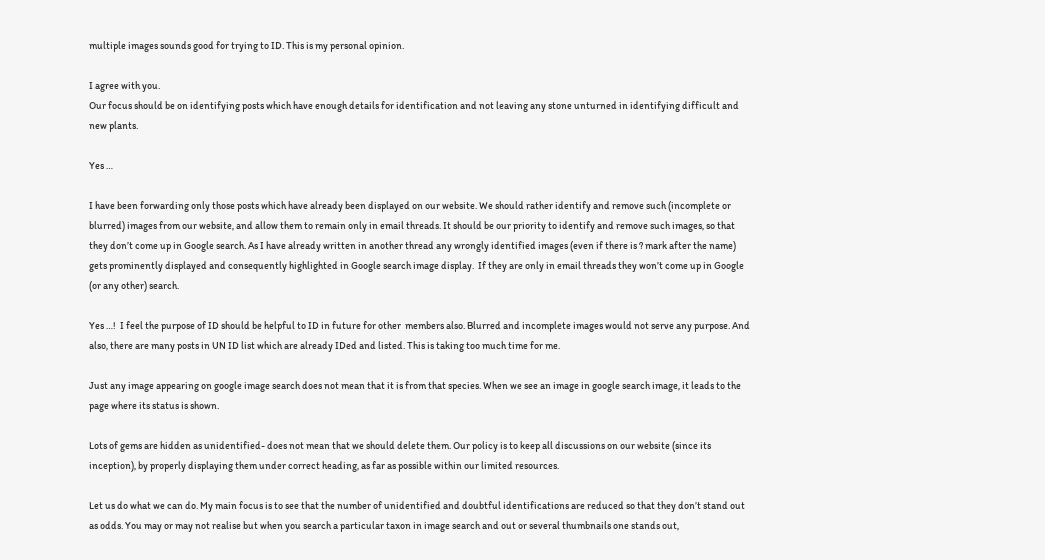multiple images sounds good for trying to ID. This is my personal opinion.

I agree with you.
Our focus should be on identifying posts which have enough details for identification and not leaving any stone unturned in identifying difficult and new plants.

Yes …

I have been forwarding only those posts which have already been displayed on our website. We should rather identify and remove such (incomplete or blurred) images from our website, and allow them to remain only in email threads. It should be our priority to identify and remove such images, so that they don’t come up in Google search. As I have already written in another thread any wrongly identified images (even if there is ? mark after the name) gets prominently displayed and consequently highlighted in Google search image display.  If they are only in email threads they won’t come up in Google (or any other) search.

Yes …!  I feel the purpose of ID should be helpful to ID in future for other  members also. Blurred and incomplete images would not serve any purpose. And also, there are many posts in UN ID list which are already IDed and listed. This is taking too much time for me.

Just any image appearing on google image search does not mean that it is from that species. When we see an image in google search image, it leads to the page where its status is shown.

Lots of gems are hidden as unidentified- does not mean that we should delete them. Our policy is to keep all discussions on our website (since its inception), by properly displaying them under correct heading, as far as possible within our limited resources.

Let us do what we can do. My main focus is to see that the number of unidentified and doubtful identifications are reduced so that they don’t stand out as odds. You may or may not realise but when you search a particular taxon in image search and out or several thumbnails one stands out,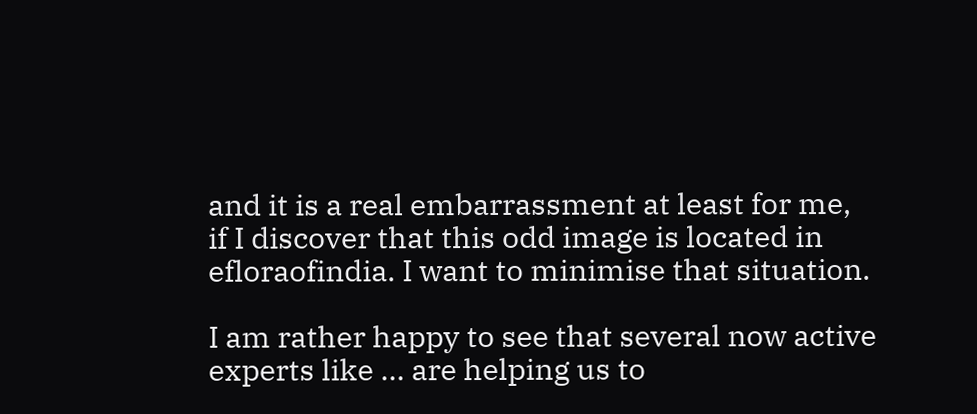and it is a real embarrassment at least for me, if I discover that this odd image is located in efloraofindia. I want to minimise that situation.

I am rather happy to see that several now active experts like … are helping us to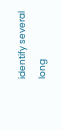identify several long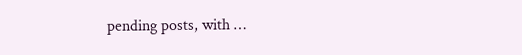pending posts, with …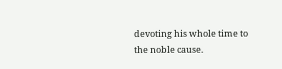devoting his whole time to the noble cause.